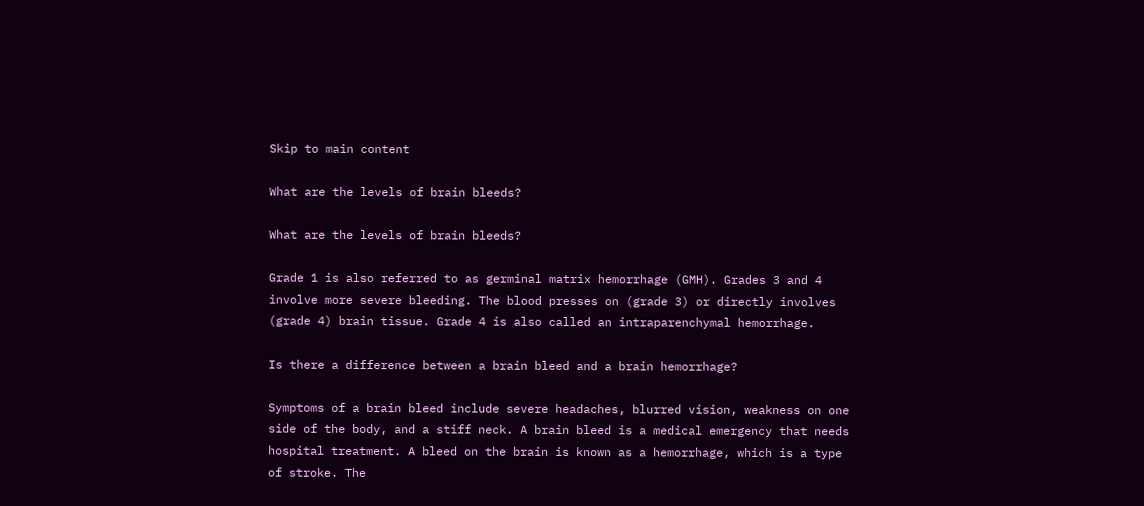Skip to main content

What are the levels of brain bleeds?

What are the levels of brain bleeds?

Grade 1 is also referred to as germinal matrix hemorrhage (GMH). Grades 3 and 4 involve more severe bleeding. The blood presses on (grade 3) or directly involves (grade 4) brain tissue. Grade 4 is also called an intraparenchymal hemorrhage.

Is there a difference between a brain bleed and a brain hemorrhage?

Symptoms of a brain bleed include severe headaches, blurred vision, weakness on one side of the body, and a stiff neck. A brain bleed is a medical emergency that needs hospital treatment. A bleed on the brain is known as a hemorrhage, which is a type of stroke. The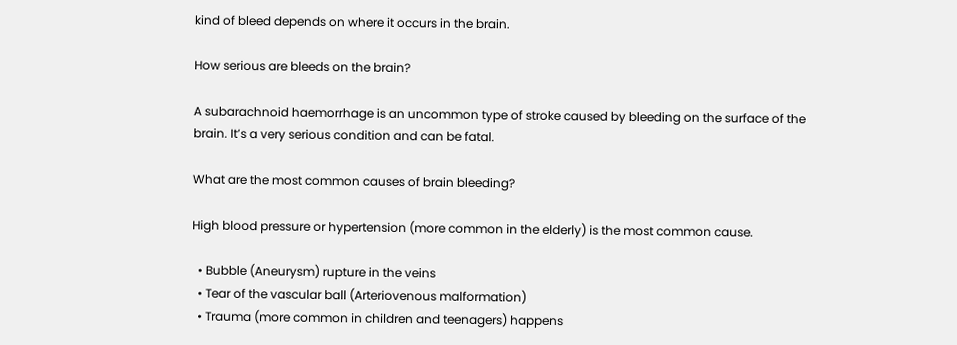kind of bleed depends on where it occurs in the brain.

How serious are bleeds on the brain?

A subarachnoid haemorrhage is an uncommon type of stroke caused by bleeding on the surface of the brain. It’s a very serious condition and can be fatal.

What are the most common causes of brain bleeding?

High blood pressure or hypertension (more common in the elderly) is the most common cause.

  • Bubble (Aneurysm) rupture in the veins
  • Tear of the vascular ball (Arteriovenous malformation)
  • Trauma (more common in children and teenagers) happens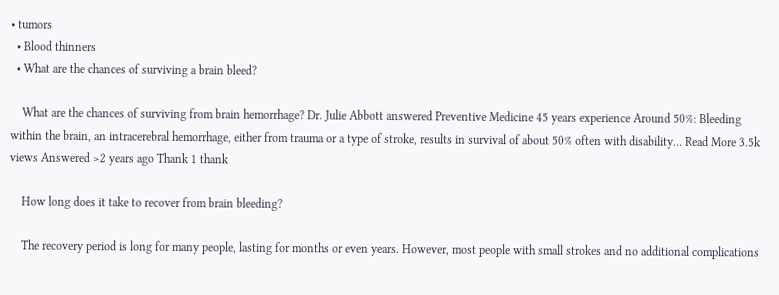• tumors
  • Blood thinners
  • What are the chances of surviving a brain bleed?

    What are the chances of surviving from brain hemorrhage? Dr. Julie Abbott answered Preventive Medicine 45 years experience Around 50%: Bleeding within the brain, an intracerebral hemorrhage, either from trauma or a type of stroke, results in survival of about 50% often with disability… Read More 3.5k views Answered >2 years ago Thank 1 thank

    How long does it take to recover from brain bleeding?

    The recovery period is long for many people, lasting for months or even years. However, most people with small strokes and no additional complications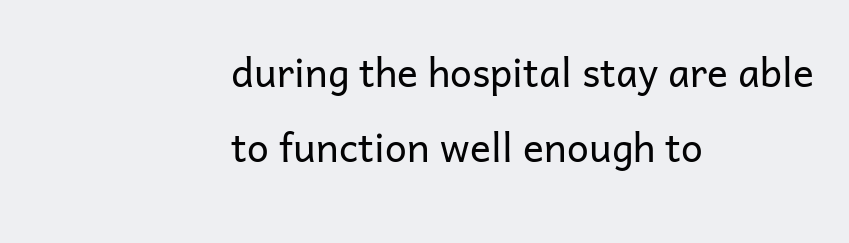during the hospital stay are able to function well enough to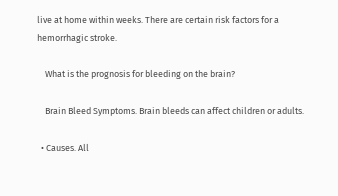live at home within weeks. There are certain risk factors for a hemorrhagic stroke.

    What is the prognosis for bleeding on the brain?

    Brain Bleed Symptoms. Brain bleeds can affect children or adults.

  • Causes. All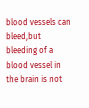blood vessels can bleed,but bleeding of a blood vessel in the brain is not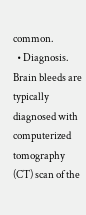common.
  • Diagnosis. Brain bleeds are typically diagnosed with computerized tomography (CT) scan of the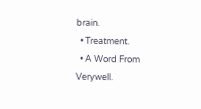brain.
  • Treatment.
  • A Word From Verywell.